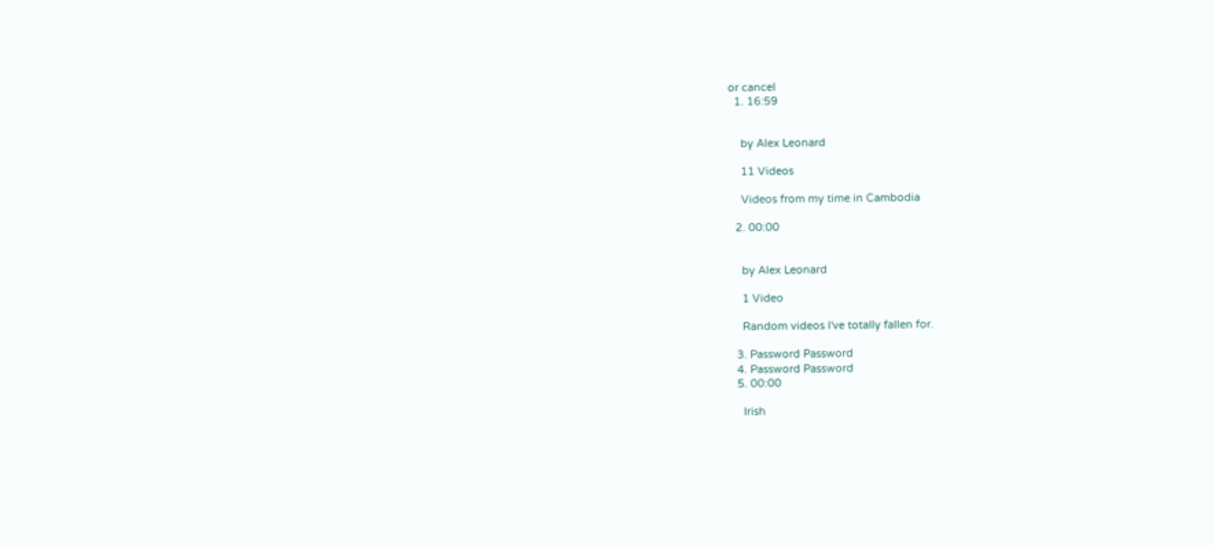or cancel
  1. 16:59


    by Alex Leonard

    11 Videos

    Videos from my time in Cambodia

  2. 00:00


    by Alex Leonard

    1 Video

    Random videos I've totally fallen for.

  3. Password Password
  4. Password Password
  5. 00:00

    Irish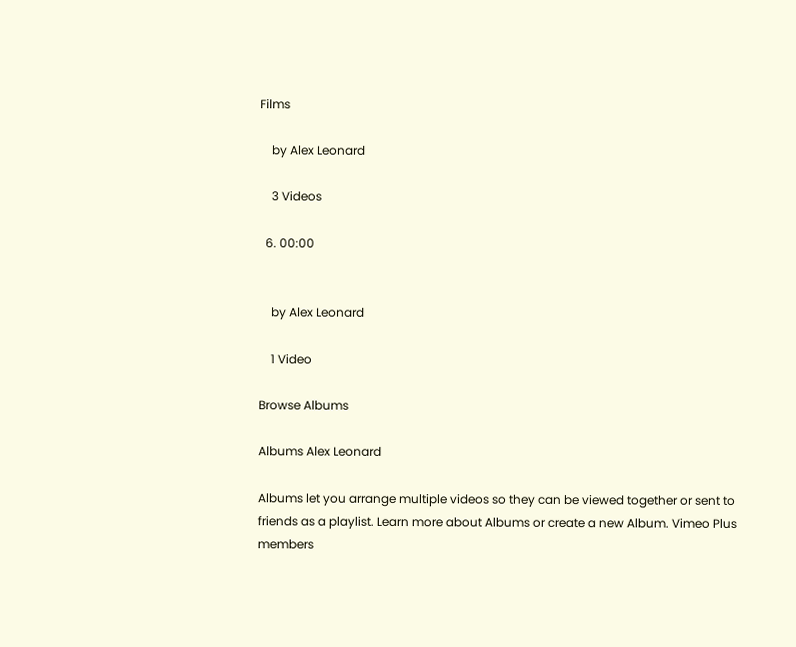Films

    by Alex Leonard

    3 Videos

  6. 00:00


    by Alex Leonard

    1 Video

Browse Albums

Albums Alex Leonard

Albums let you arrange multiple videos so they can be viewed together or sent to friends as a playlist. Learn more about Albums or create a new Album. Vimeo Plus members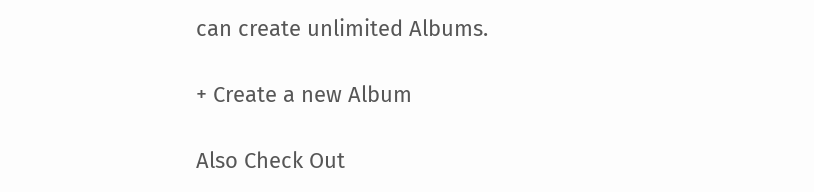can create unlimited Albums.

+ Create a new Album

Also Check Out